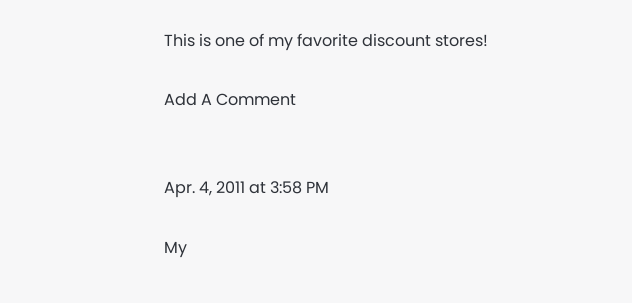This is one of my favorite discount stores!

Add A Comment


Apr. 4, 2011 at 3:58 PM

My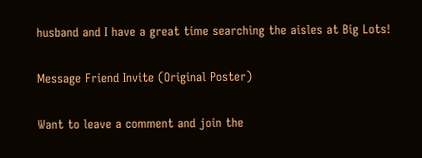husband and I have a great time searching the aisles at Big Lots!

Message Friend Invite (Original Poster)

Want to leave a comment and join the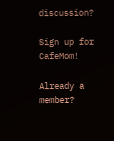discussion?

Sign up for CafeMom!

Already a member?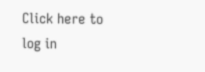Click here to log in